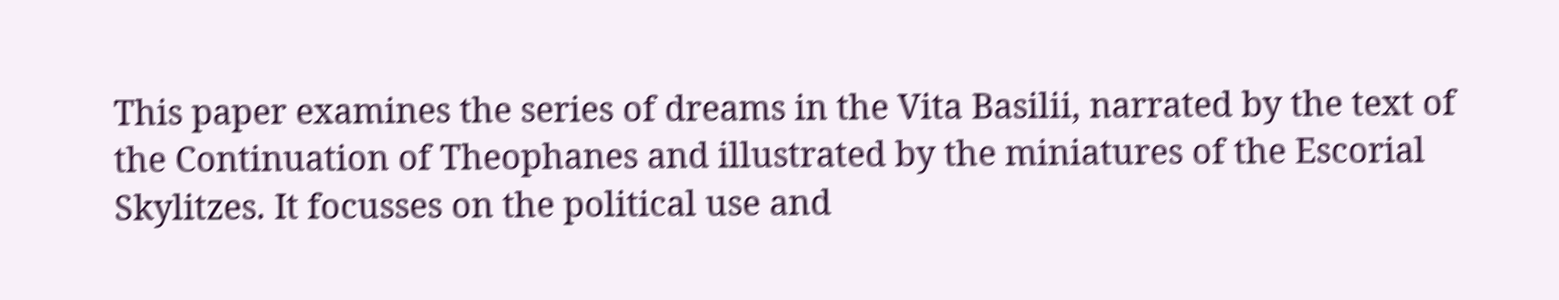This paper examines the series of dreams in the Vita Basilii, narrated by the text of the Continuation of Theophanes and illustrated by the miniatures of the Escorial Skylitzes. It focusses on the political use and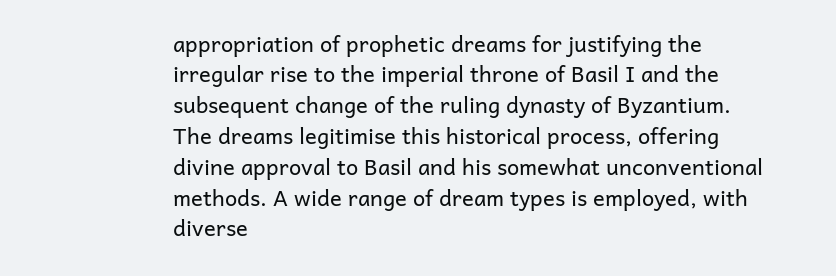appropriation of prophetic dreams for justifying the irregular rise to the imperial throne of Basil I and the subsequent change of the ruling dynasty of Byzantium. The dreams legitimise this historical process, offering divine approval to Basil and his somewhat unconventional methods. A wide range of dream types is employed, with diverse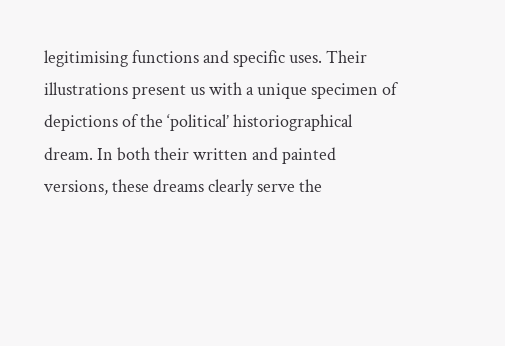legitimising functions and specific uses. Their illustrations present us with a unique specimen of depictions of the ‘political’ historiographical dream. In both their written and painted versions, these dreams clearly serve the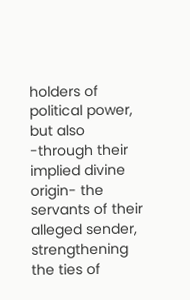holders of political power, but also -through their implied divine origin- the servants of their alleged sender, strengthening the ties of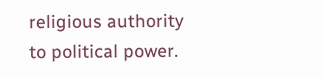religious authority to political power.